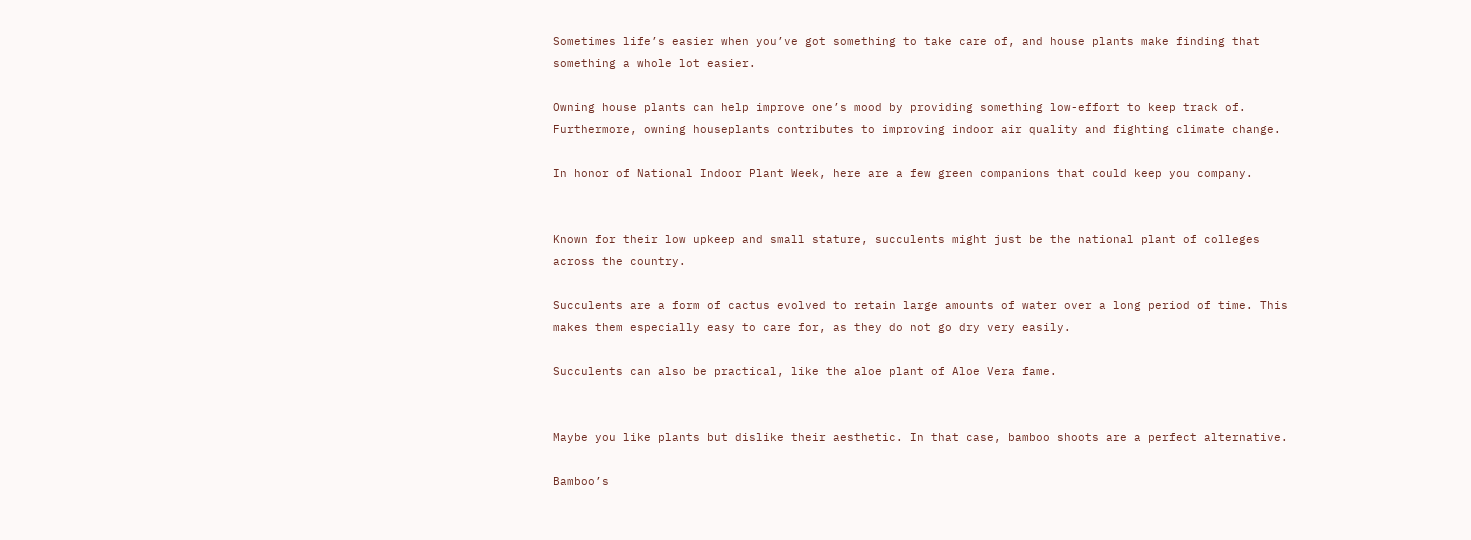Sometimes life’s easier when you’ve got something to take care of, and house plants make finding that something a whole lot easier.

Owning house plants can help improve one’s mood by providing something low-effort to keep track of. Furthermore, owning houseplants contributes to improving indoor air quality and fighting climate change.

In honor of National Indoor Plant Week, here are a few green companions that could keep you company.


Known for their low upkeep and small stature, succulents might just be the national plant of colleges across the country.

Succulents are a form of cactus evolved to retain large amounts of water over a long period of time. This makes them especially easy to care for, as they do not go dry very easily.

Succulents can also be practical, like the aloe plant of Aloe Vera fame.


Maybe you like plants but dislike their aesthetic. In that case, bamboo shoots are a perfect alternative.

Bamboo’s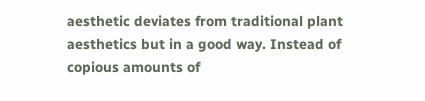aesthetic deviates from traditional plant aesthetics but in a good way. Instead of copious amounts of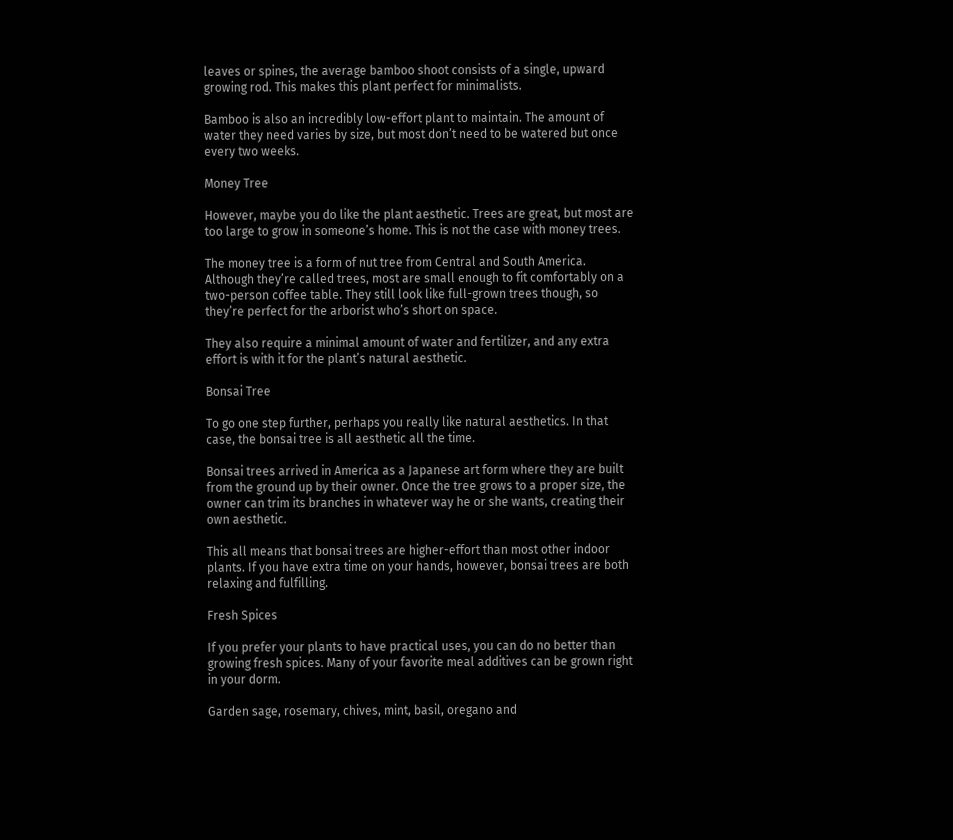leaves or spines, the average bamboo shoot consists of a single, upward growing rod. This makes this plant perfect for minimalists.

Bamboo is also an incredibly low-effort plant to maintain. The amount of water they need varies by size, but most don’t need to be watered but once every two weeks.

Money Tree

However, maybe you do like the plant aesthetic. Trees are great, but most are too large to grow in someone’s home. This is not the case with money trees.

The money tree is a form of nut tree from Central and South America. Although they’re called trees, most are small enough to fit comfortably on a two-person coffee table. They still look like full-grown trees though, so they’re perfect for the arborist who’s short on space.

They also require a minimal amount of water and fertilizer, and any extra effort is with it for the plant’s natural aesthetic.

Bonsai Tree

To go one step further, perhaps you really like natural aesthetics. In that case, the bonsai tree is all aesthetic all the time.

Bonsai trees arrived in America as a Japanese art form where they are built from the ground up by their owner. Once the tree grows to a proper size, the owner can trim its branches in whatever way he or she wants, creating their own aesthetic.

This all means that bonsai trees are higher-effort than most other indoor plants. If you have extra time on your hands, however, bonsai trees are both relaxing and fulfilling.

Fresh Spices

If you prefer your plants to have practical uses, you can do no better than growing fresh spices. Many of your favorite meal additives can be grown right in your dorm.

Garden sage, rosemary, chives, mint, basil, oregano and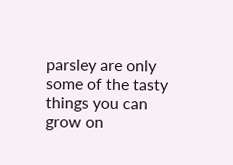parsley are only some of the tasty things you can grow on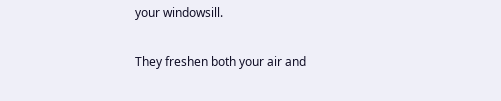your windowsill.

They freshen both your air and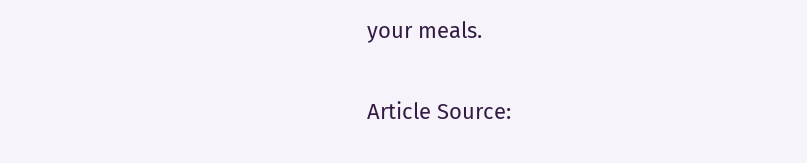your meals.

Article Source: